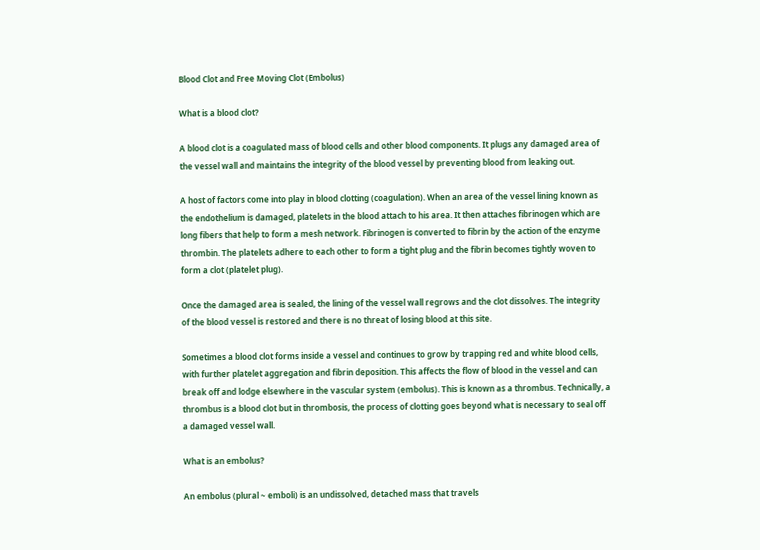Blood Clot and Free Moving Clot (Embolus)

What is a blood clot?

A blood clot is a coagulated mass of blood cells and other blood components. It plugs any damaged area of the vessel wall and maintains the integrity of the blood vessel by preventing blood from leaking out.

A host of factors come into play in blood clotting (coagulation). When an area of the vessel lining known as the endothelium is damaged, platelets in the blood attach to his area. It then attaches fibrinogen which are long fibers that help to form a mesh network. Fibrinogen is converted to fibrin by the action of the enzyme thrombin. The platelets adhere to each other to form a tight plug and the fibrin becomes tightly woven to form a clot (platelet plug).

Once the damaged area is sealed, the lining of the vessel wall regrows and the clot dissolves. The integrity of the blood vessel is restored and there is no threat of losing blood at this site.

Sometimes a blood clot forms inside a vessel and continues to grow by trapping red and white blood cells, with further platelet aggregation and fibrin deposition. This affects the flow of blood in the vessel and can break off and lodge elsewhere in the vascular system (embolus). This is known as a thrombus. Technically, a thrombus is a blood clot but in thrombosis, the process of clotting goes beyond what is necessary to seal off a damaged vessel wall.

What is an embolus?

An embolus (plural ~ emboli) is an undissolved, detached mass that travels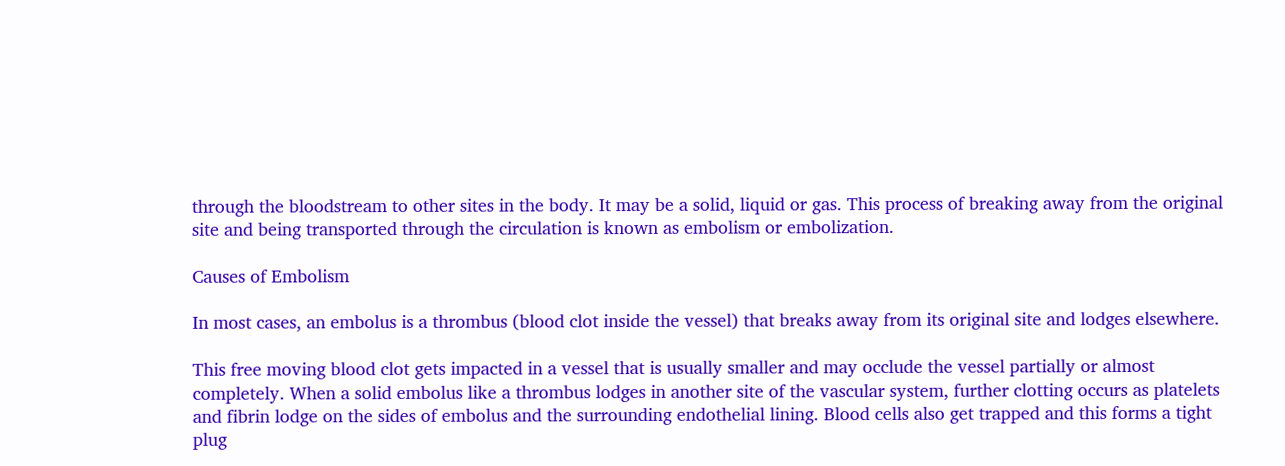through the bloodstream to other sites in the body. It may be a solid, liquid or gas. This process of breaking away from the original site and being transported through the circulation is known as embolism or embolization.

Causes of Embolism

In most cases, an embolus is a thrombus (blood clot inside the vessel) that breaks away from its original site and lodges elsewhere.

This free moving blood clot gets impacted in a vessel that is usually smaller and may occlude the vessel partially or almost completely. When a solid embolus like a thrombus lodges in another site of the vascular system, further clotting occurs as platelets and fibrin lodge on the sides of embolus and the surrounding endothelial lining. Blood cells also get trapped and this forms a tight plug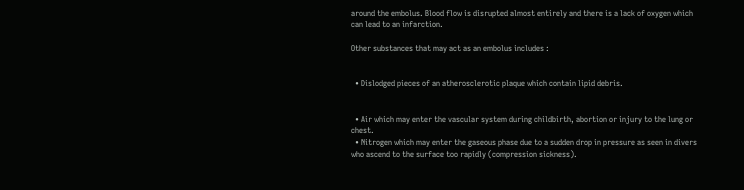around the embolus. Blood flow is disrupted almost entirely and there is a lack of oxygen which can lead to an infarction.

Other substances that may act as an embolus includes :


  • Dislodged pieces of an atherosclerotic plaque which contain lipid debris.


  • Air which may enter the vascular system during childbirth, abortion or injury to the lung or chest.
  • Nitrogen which may enter the gaseous phase due to a sudden drop in pressure as seen in divers who ascend to the surface too rapidly (compression sickness).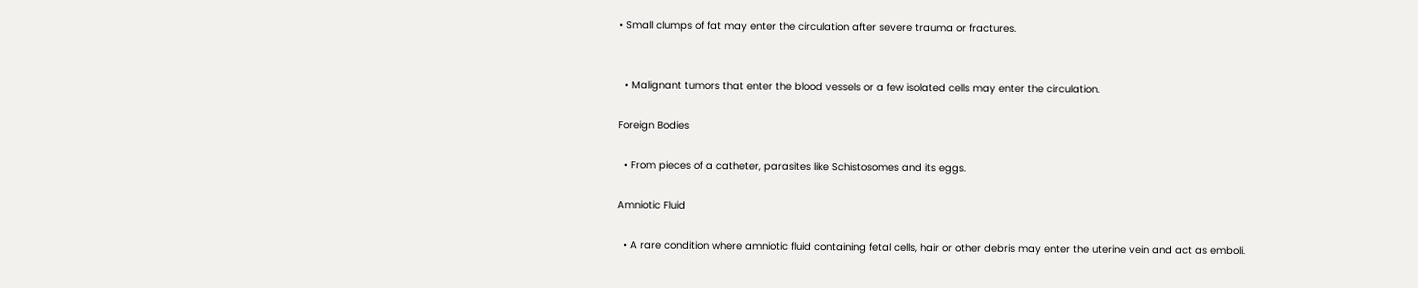• Small clumps of fat may enter the circulation after severe trauma or fractures.


  • Malignant tumors that enter the blood vessels or a few isolated cells may enter the circulation.

Foreign Bodies

  • From pieces of a catheter, parasites like Schistosomes and its eggs.

Amniotic Fluid

  • A rare condition where amniotic fluid containing fetal cells, hair or other debris may enter the uterine vein and act as emboli.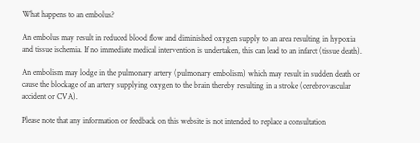What happens to an embolus?

An embolus may result in reduced blood flow and diminished oxygen supply to an area resulting in hypoxia and tissue ischemia. If no immediate medical intervention is undertaken, this can lead to an infarct (tissue death).

An embolism may lodge in the pulmonary artery (pulmonary embolism) which may result in sudden death or cause the blockage of an artery supplying oxygen to the brain thereby resulting in a stroke (cerebrovascular accident or CVA).

Please note that any information or feedback on this website is not intended to replace a consultation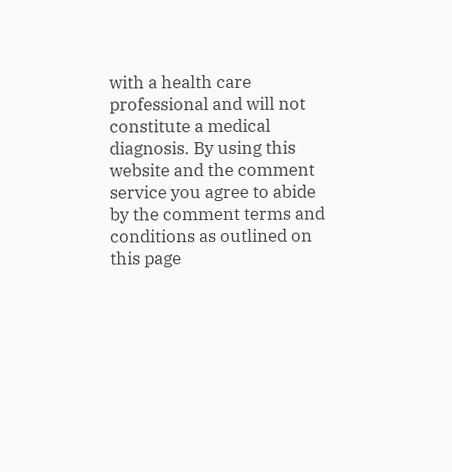with a health care professional and will not constitute a medical diagnosis. By using this website and the comment service you agree to abide by the comment terms and conditions as outlined on this page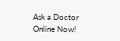Ask a Doctor Online Now!